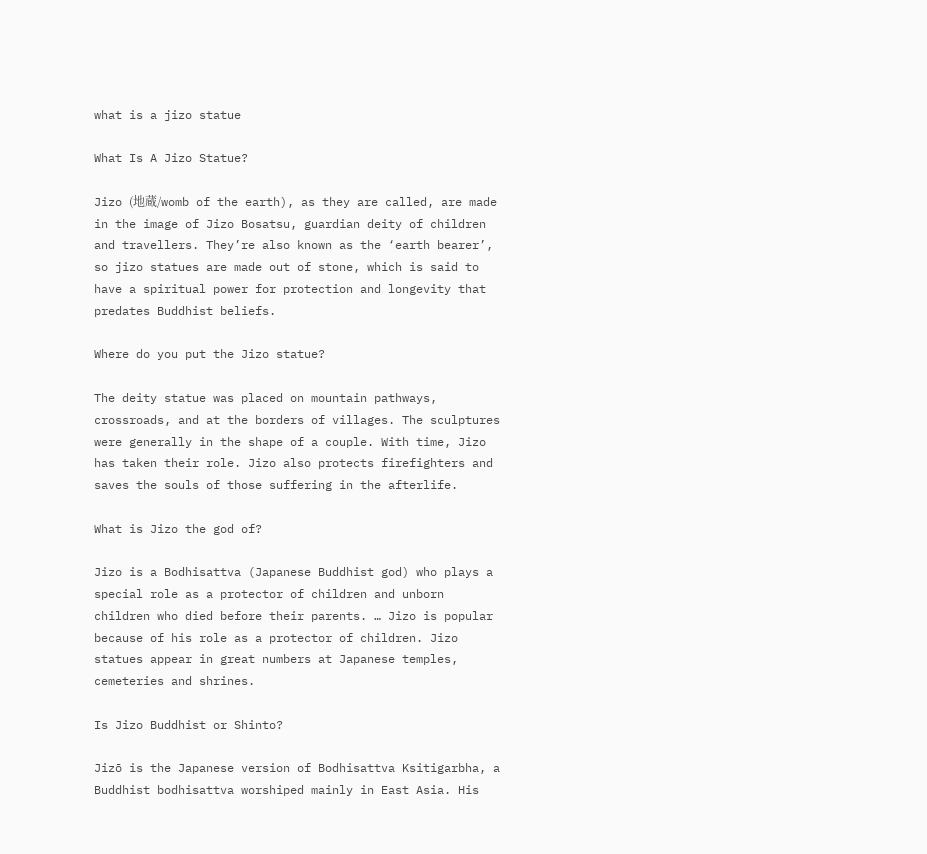what is a jizo statue

What Is A Jizo Statue?

Jizo (地蔵/womb of the earth), as they are called, are made in the image of Jizo Bosatsu, guardian deity of children and travellers. They’re also known as the ‘earth bearer’, so jizo statues are made out of stone, which is said to have a spiritual power for protection and longevity that predates Buddhist beliefs.

Where do you put the Jizo statue?

The deity statue was placed on mountain pathways, crossroads, and at the borders of villages. The sculptures were generally in the shape of a couple. With time, Jizo has taken their role. Jizo also protects firefighters and saves the souls of those suffering in the afterlife.

What is Jizo the god of?

Jizo is a Bodhisattva (Japanese Buddhist god) who plays a special role as a protector of children and unborn children who died before their parents. … Jizo is popular because of his role as a protector of children. Jizo statues appear in great numbers at Japanese temples, cemeteries and shrines.

Is Jizo Buddhist or Shinto?

Jizō is the Japanese version of Bodhisattva Ksitigarbha, a Buddhist bodhisattva worshiped mainly in East Asia. His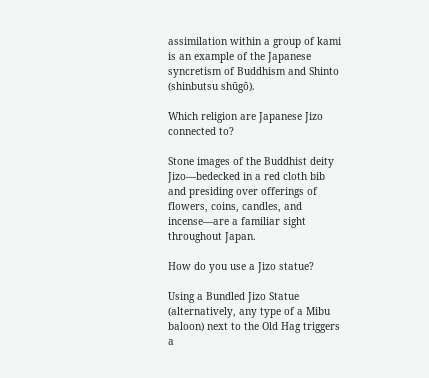assimilation within a group of kami is an example of the Japanese syncretism of Buddhism and Shinto (shinbutsu shūgō).

Which religion are Japanese Jizo connected to?

Stone images of the Buddhist deity Jizo—bedecked in a red cloth bib and presiding over offerings of flowers, coins, candles, and incense—are a familiar sight throughout Japan.

How do you use a Jizo statue?

Using a Bundled Jizo Statue (alternatively, any type of a Mibu baloon) next to the Old Hag triggers a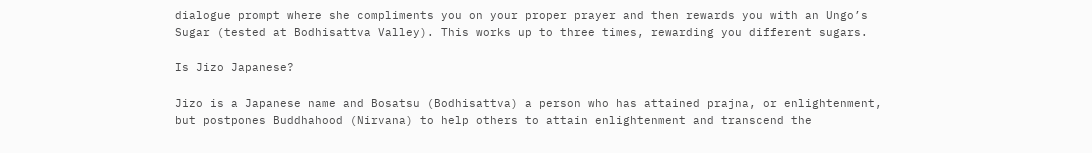dialogue prompt where she compliments you on your proper prayer and then rewards you with an Ungo’s Sugar (tested at Bodhisattva Valley). This works up to three times, rewarding you different sugars.

Is Jizo Japanese?

Jizo is a Japanese name and Bosatsu (Bodhisattva) a person who has attained prajna, or enlightenment, but postpones Buddhahood (Nirvana) to help others to attain enlightenment and transcend the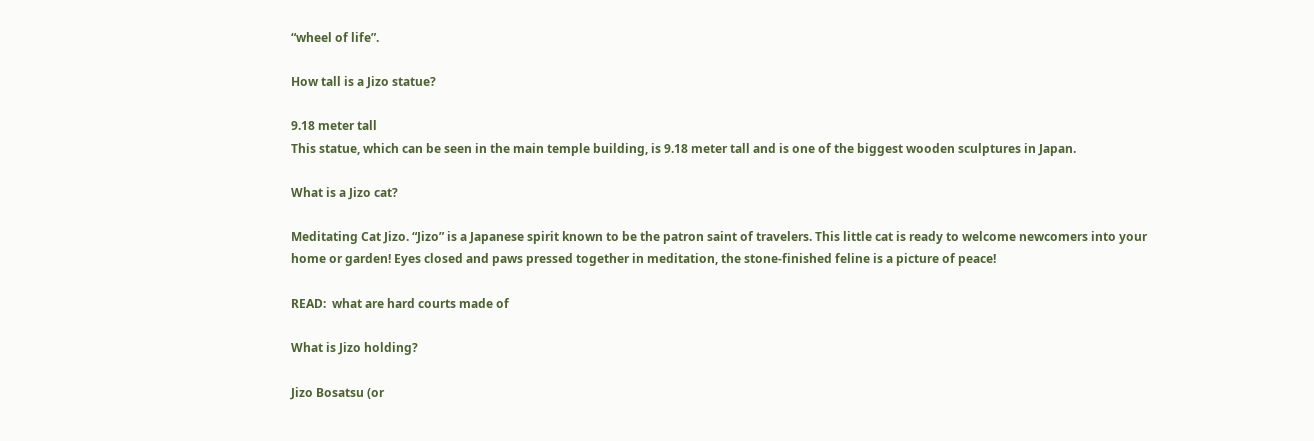“wheel of life”.

How tall is a Jizo statue?

9.18 meter tall
This statue, which can be seen in the main temple building, is 9.18 meter tall and is one of the biggest wooden sculptures in Japan.

What is a Jizo cat?

Meditating Cat Jizo. “Jizo” is a Japanese spirit known to be the patron saint of travelers. This little cat is ready to welcome newcomers into your home or garden! Eyes closed and paws pressed together in meditation, the stone-finished feline is a picture of peace!

READ:  what are hard courts made of

What is Jizo holding?

Jizo Bosatsu (or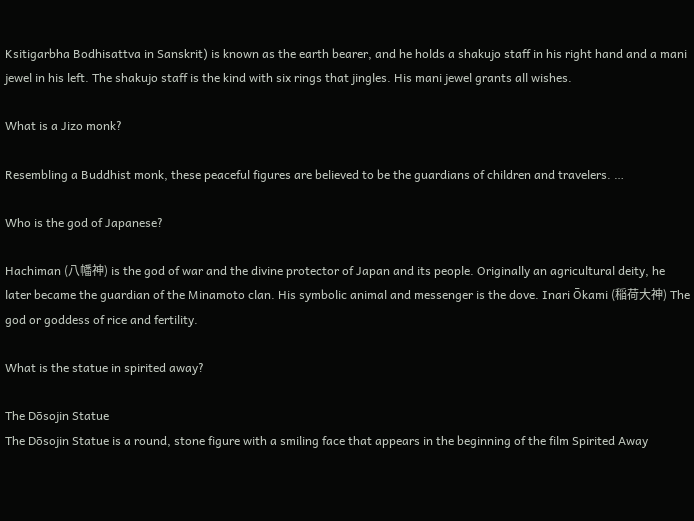Ksitigarbha Bodhisattva in Sanskrit) is known as the earth bearer, and he holds a shakujo staff in his right hand and a mani jewel in his left. The shakujo staff is the kind with six rings that jingles. His mani jewel grants all wishes.

What is a Jizo monk?

Resembling a Buddhist monk, these peaceful figures are believed to be the guardians of children and travelers. …

Who is the god of Japanese?

Hachiman (八幡神) is the god of war and the divine protector of Japan and its people. Originally an agricultural deity, he later became the guardian of the Minamoto clan. His symbolic animal and messenger is the dove. Inari Ōkami (稲荷大神) The god or goddess of rice and fertility.

What is the statue in spirited away?

The Dōsojin Statue
The Dōsojin Statue is a round, stone figure with a smiling face that appears in the beginning of the film Spirited Away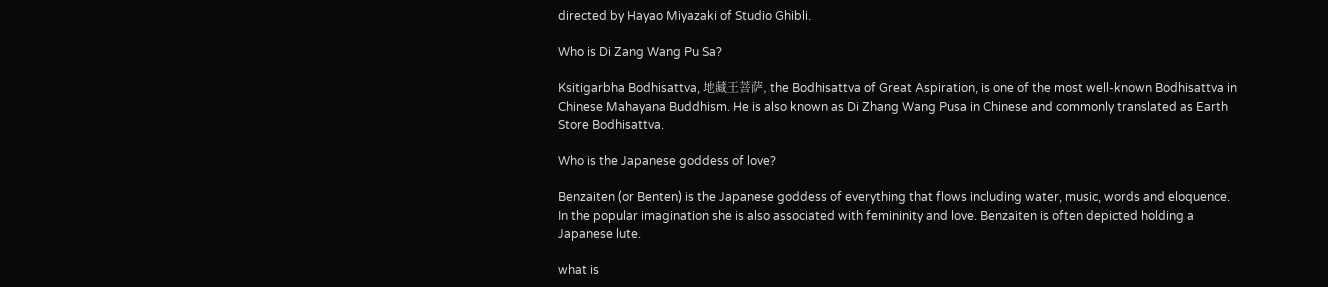directed by Hayao Miyazaki of Studio Ghibli.

Who is Di Zang Wang Pu Sa?

Ksitigarbha Bodhisattva, 地藏王菩萨, the Bodhisattva of Great Aspiration, is one of the most well-known Bodhisattva in Chinese Mahayana Buddhism. He is also known as Di Zhang Wang Pusa in Chinese and commonly translated as Earth Store Bodhisattva.

Who is the Japanese goddess of love?

Benzaiten (or Benten) is the Japanese goddess of everything that flows including water, music, words and eloquence. In the popular imagination she is also associated with femininity and love. Benzaiten is often depicted holding a Japanese lute.

what is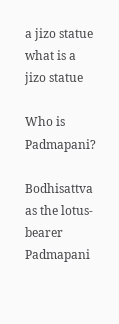a jizo statue
what is a jizo statue

Who is Padmapani?

Bodhisattva as the lotus-bearer Padmapani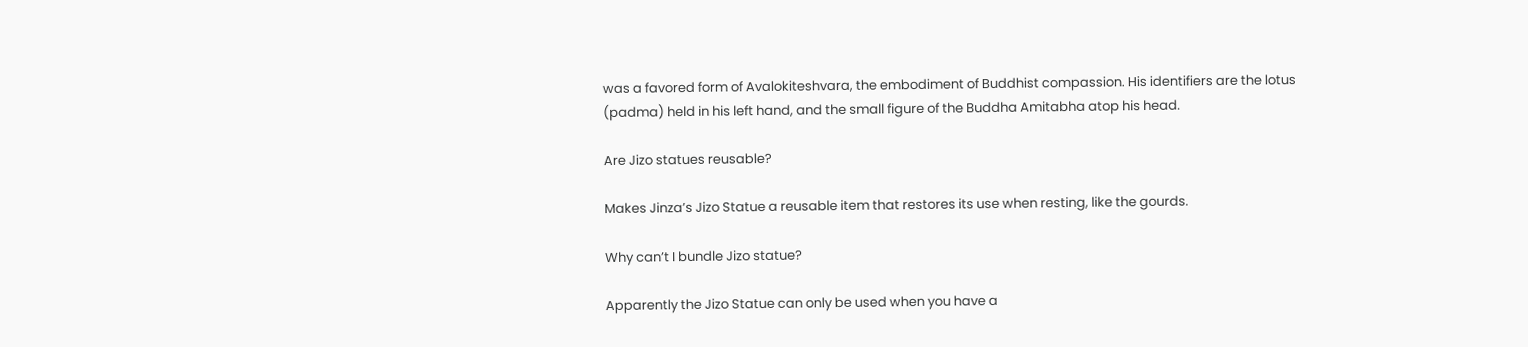was a favored form of Avalokiteshvara, the embodiment of Buddhist compassion. His identifiers are the lotus (padma) held in his left hand, and the small figure of the Buddha Amitabha atop his head.

Are Jizo statues reusable?

Makes Jinza’s Jizo Statue a reusable item that restores its use when resting, like the gourds.

Why can’t I bundle Jizo statue?

Apparently the Jizo Statue can only be used when you have a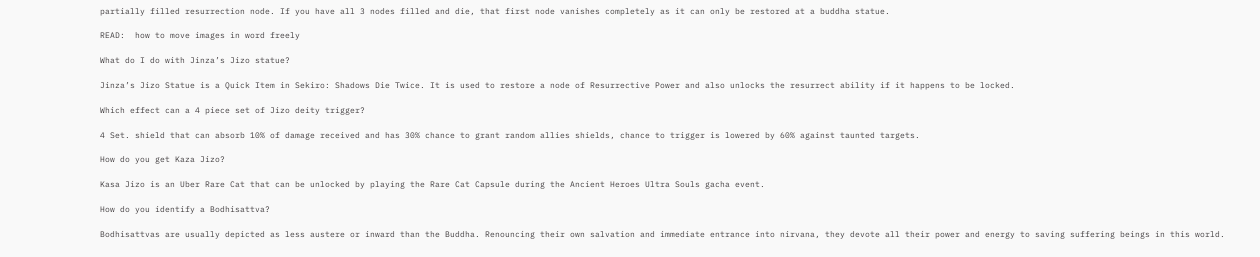partially filled resurrection node. If you have all 3 nodes filled and die, that first node vanishes completely as it can only be restored at a buddha statue.

READ:  how to move images in word freely

What do I do with Jinza’s Jizo statue?

Jinza’s Jizo Statue is a Quick Item in Sekiro: Shadows Die Twice. It is used to restore a node of Resurrective Power and also unlocks the resurrect ability if it happens to be locked.

Which effect can a 4 piece set of Jizo deity trigger?

4 Set. shield that can absorb 10% of damage received and has 30% chance to grant random allies shields, chance to trigger is lowered by 60% against taunted targets.

How do you get Kaza Jizo?

Kasa Jizo is an Uber Rare Cat that can be unlocked by playing the Rare Cat Capsule during the Ancient Heroes Ultra Souls gacha event.

How do you identify a Bodhisattva?

Bodhisattvas are usually depicted as less austere or inward than the Buddha. Renouncing their own salvation and immediate entrance into nirvana, they devote all their power and energy to saving suffering beings in this world.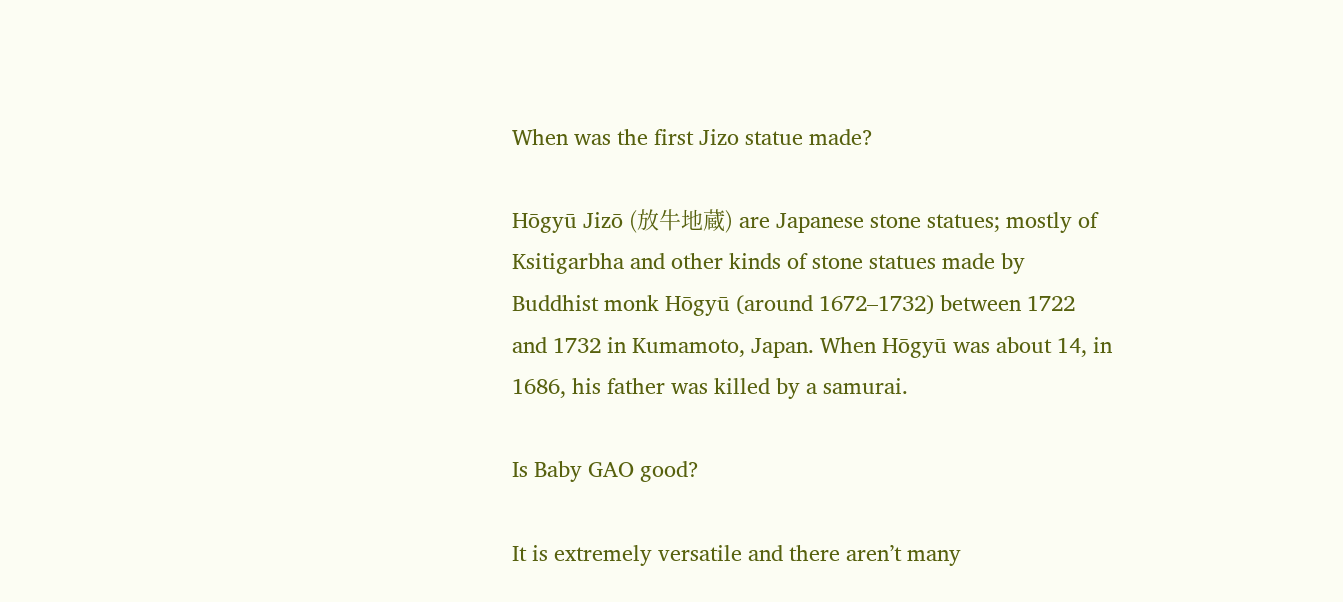When was the first Jizo statue made?

Hōgyū Jizō (放牛地蔵) are Japanese stone statues; mostly of Ksitigarbha and other kinds of stone statues made by Buddhist monk Hōgyū (around 1672–1732) between 1722 and 1732 in Kumamoto, Japan. When Hōgyū was about 14, in 1686, his father was killed by a samurai.

Is Baby GAO good?

It is extremely versatile and there aren’t many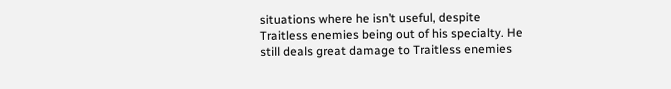situations where he isn’t useful, despite Traitless enemies being out of his specialty. He still deals great damage to Traitless enemies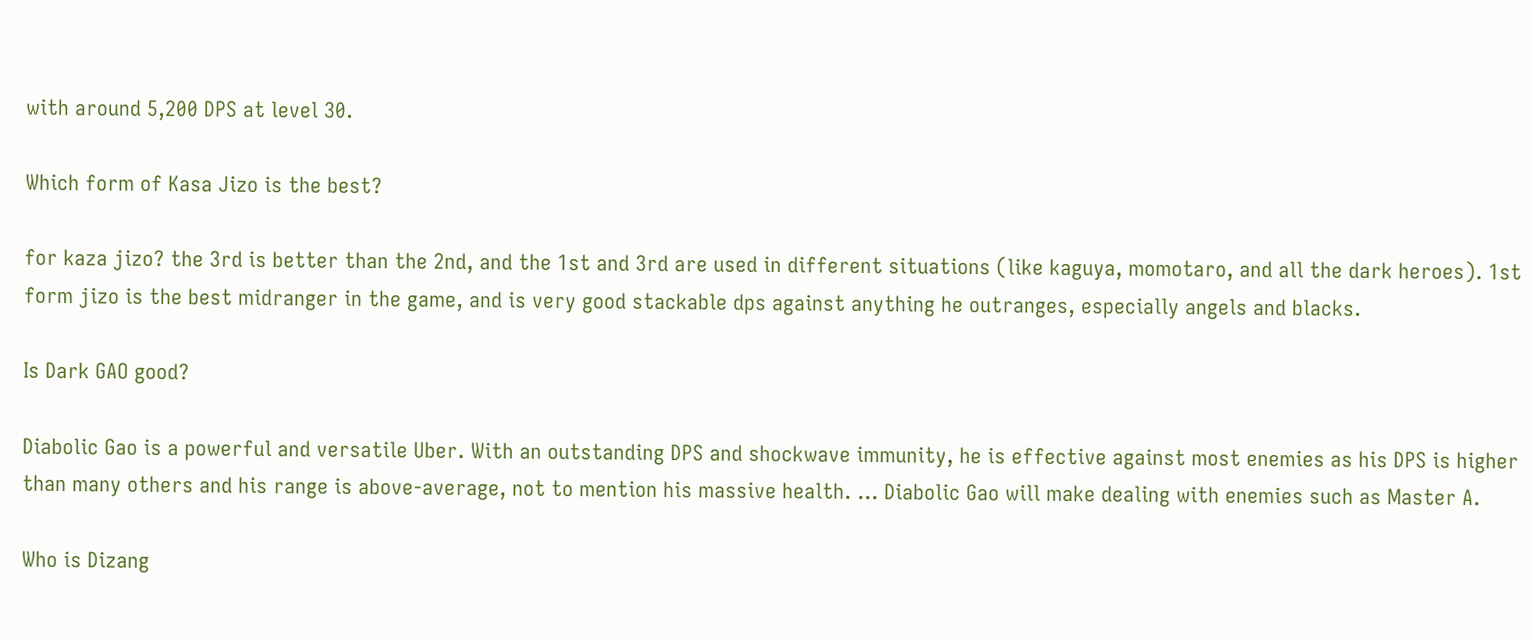with around 5,200 DPS at level 30.

Which form of Kasa Jizo is the best?

for kaza jizo? the 3rd is better than the 2nd, and the 1st and 3rd are used in different situations (like kaguya, momotaro, and all the dark heroes). 1st form jizo is the best midranger in the game, and is very good stackable dps against anything he outranges, especially angels and blacks.

Is Dark GAO good?

Diabolic Gao is a powerful and versatile Uber. With an outstanding DPS and shockwave immunity, he is effective against most enemies as his DPS is higher than many others and his range is above-average, not to mention his massive health. … Diabolic Gao will make dealing with enemies such as Master A.

Who is Dizang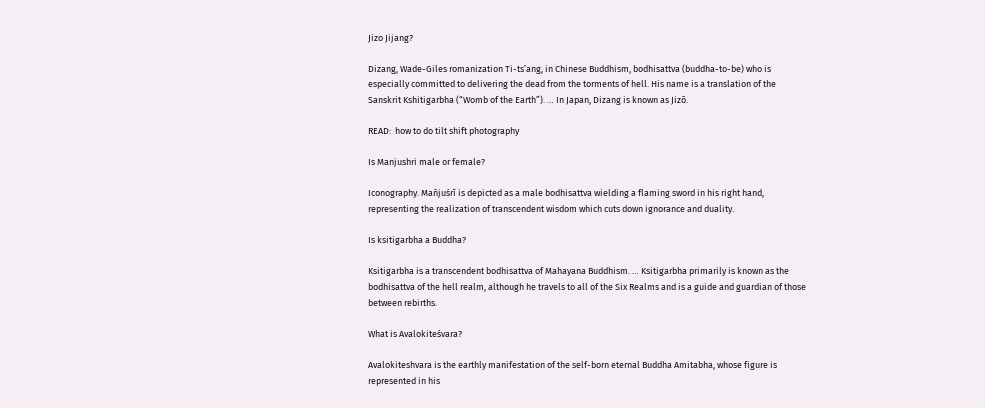Jizo Jijang?

Dizang, Wade-Giles romanization Ti-ts’ang, in Chinese Buddhism, bodhisattva (buddha-to-be) who is especially committed to delivering the dead from the torments of hell. His name is a translation of the Sanskrit Kshitigarbha (“Womb of the Earth”). … In Japan, Dizang is known as Jizō.

READ:  how to do tilt shift photography

Is Manjushri male or female?

Iconography. Mañjuśrī is depicted as a male bodhisattva wielding a flaming sword in his right hand, representing the realization of transcendent wisdom which cuts down ignorance and duality.

Is ksitigarbha a Buddha?

Ksitigarbha is a transcendent bodhisattva of Mahayana Buddhism. … Ksitigarbha primarily is known as the bodhisattva of the hell realm, although he travels to all of the Six Realms and is a guide and guardian of those between rebirths.

What is Avalokiteśvara?

Avalokiteshvara is the earthly manifestation of the self-born eternal Buddha Amitabha, whose figure is represented in his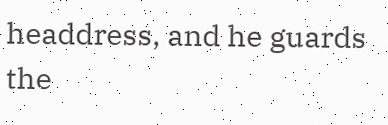headdress, and he guards the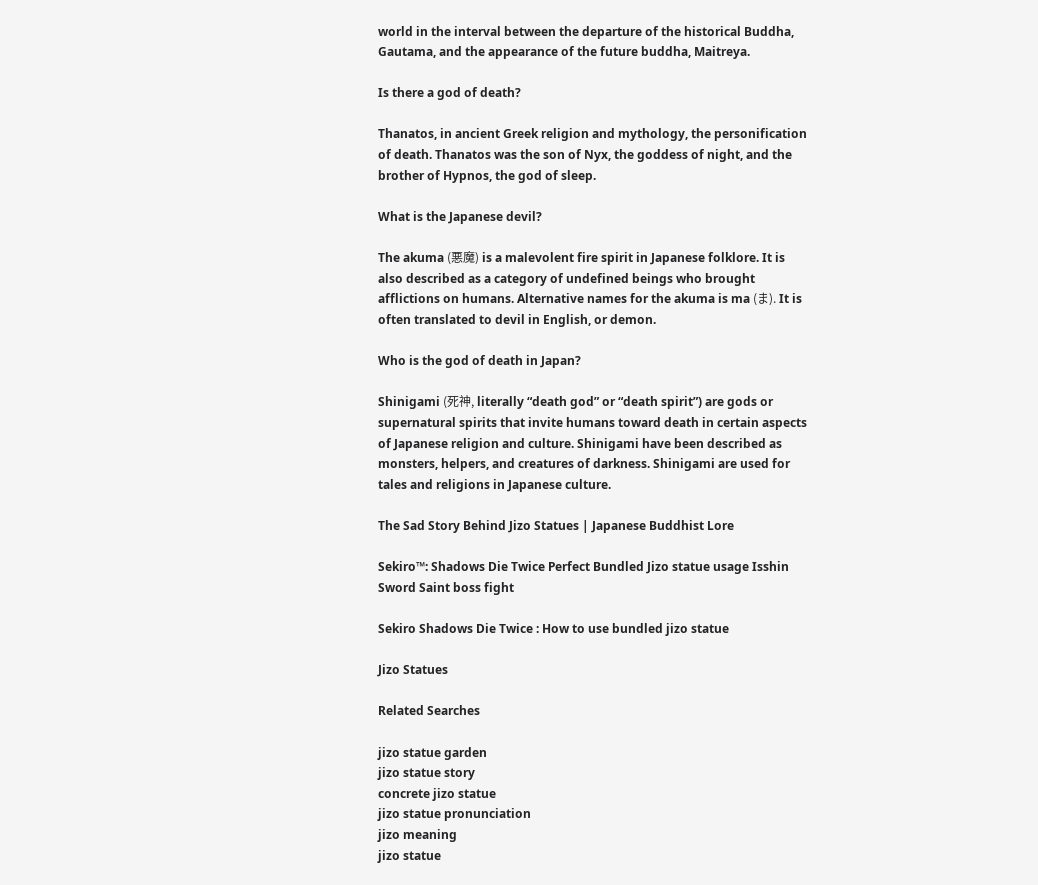world in the interval between the departure of the historical Buddha, Gautama, and the appearance of the future buddha, Maitreya.

Is there a god of death?

Thanatos, in ancient Greek religion and mythology, the personification of death. Thanatos was the son of Nyx, the goddess of night, and the brother of Hypnos, the god of sleep.

What is the Japanese devil?

The akuma (悪魔) is a malevolent fire spirit in Japanese folklore. It is also described as a category of undefined beings who brought afflictions on humans. Alternative names for the akuma is ma (ま). It is often translated to devil in English, or demon.

Who is the god of death in Japan?

Shinigami (死神, literally “death god” or “death spirit”) are gods or supernatural spirits that invite humans toward death in certain aspects of Japanese religion and culture. Shinigami have been described as monsters, helpers, and creatures of darkness. Shinigami are used for tales and religions in Japanese culture.

The Sad Story Behind Jizo Statues | Japanese Buddhist Lore

Sekiro™: Shadows Die Twice Perfect Bundled Jizo statue usage Isshin Sword Saint boss fight

Sekiro Shadows Die Twice : How to use bundled jizo statue

Jizo Statues

Related Searches

jizo statue garden
jizo statue story
concrete jizo statue
jizo statue pronunciation
jizo meaning
jizo statue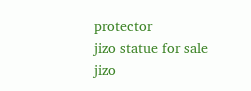protector
jizo statue for sale
jizo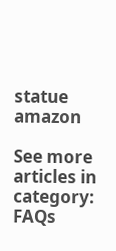statue amazon

See more articles in category: FAQs